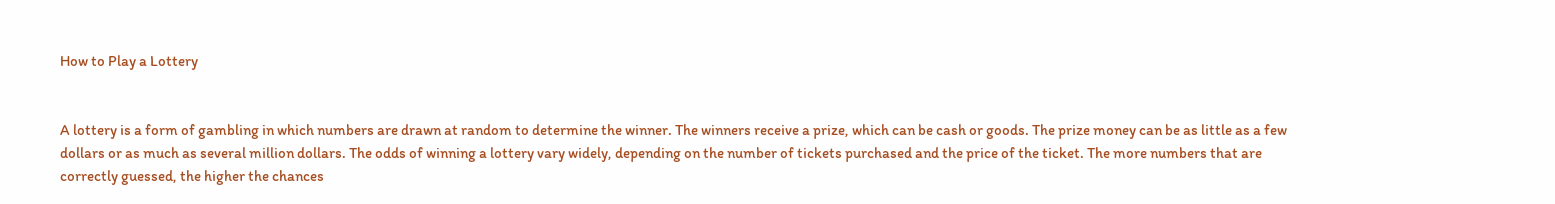How to Play a Lottery


A lottery is a form of gambling in which numbers are drawn at random to determine the winner. The winners receive a prize, which can be cash or goods. The prize money can be as little as a few dollars or as much as several million dollars. The odds of winning a lottery vary widely, depending on the number of tickets purchased and the price of the ticket. The more numbers that are correctly guessed, the higher the chances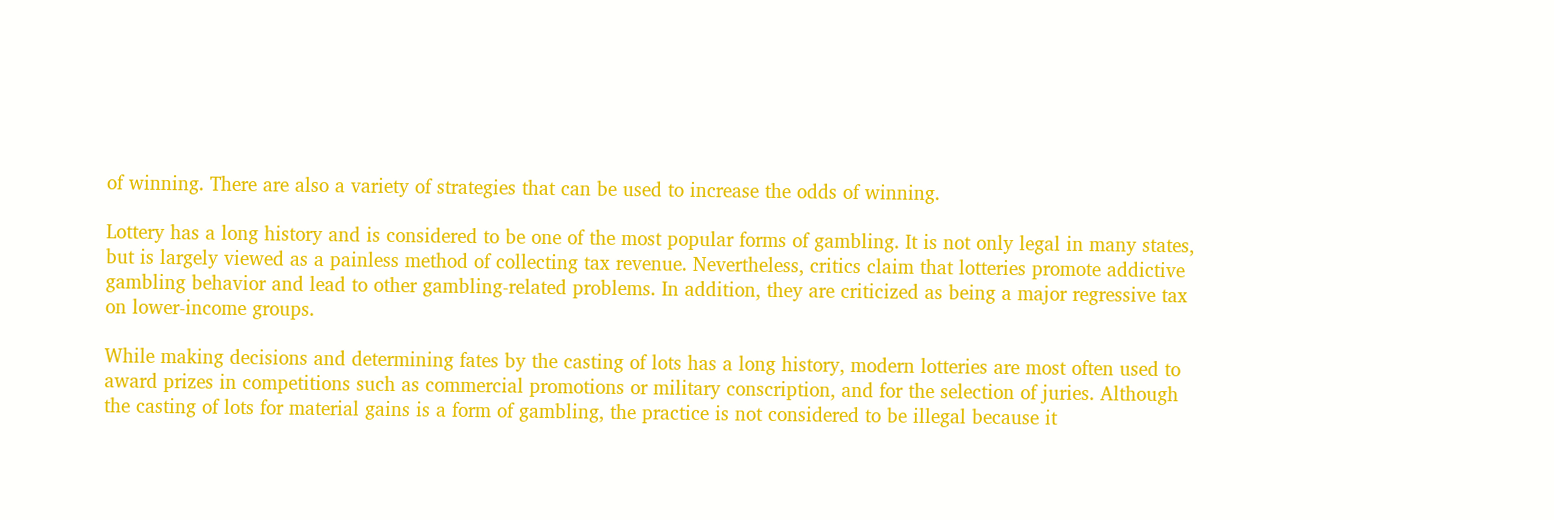of winning. There are also a variety of strategies that can be used to increase the odds of winning.

Lottery has a long history and is considered to be one of the most popular forms of gambling. It is not only legal in many states, but is largely viewed as a painless method of collecting tax revenue. Nevertheless, critics claim that lotteries promote addictive gambling behavior and lead to other gambling-related problems. In addition, they are criticized as being a major regressive tax on lower-income groups.

While making decisions and determining fates by the casting of lots has a long history, modern lotteries are most often used to award prizes in competitions such as commercial promotions or military conscription, and for the selection of juries. Although the casting of lots for material gains is a form of gambling, the practice is not considered to be illegal because it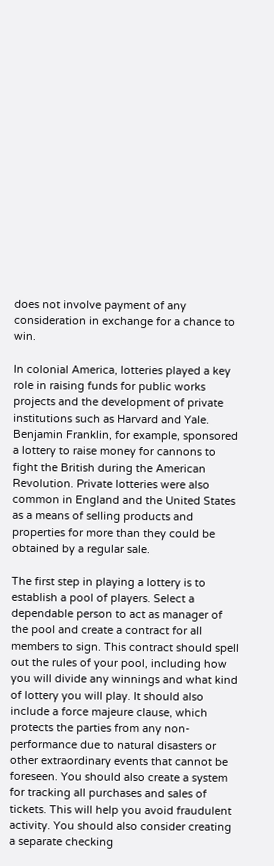does not involve payment of any consideration in exchange for a chance to win.

In colonial America, lotteries played a key role in raising funds for public works projects and the development of private institutions such as Harvard and Yale. Benjamin Franklin, for example, sponsored a lottery to raise money for cannons to fight the British during the American Revolution. Private lotteries were also common in England and the United States as a means of selling products and properties for more than they could be obtained by a regular sale.

The first step in playing a lottery is to establish a pool of players. Select a dependable person to act as manager of the pool and create a contract for all members to sign. This contract should spell out the rules of your pool, including how you will divide any winnings and what kind of lottery you will play. It should also include a force majeure clause, which protects the parties from any non-performance due to natural disasters or other extraordinary events that cannot be foreseen. You should also create a system for tracking all purchases and sales of tickets. This will help you avoid fraudulent activity. You should also consider creating a separate checking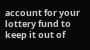account for your lottery fund to keep it out of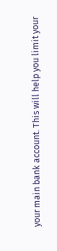your main bank account. This will help you limit your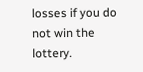losses if you do not win the lottery.